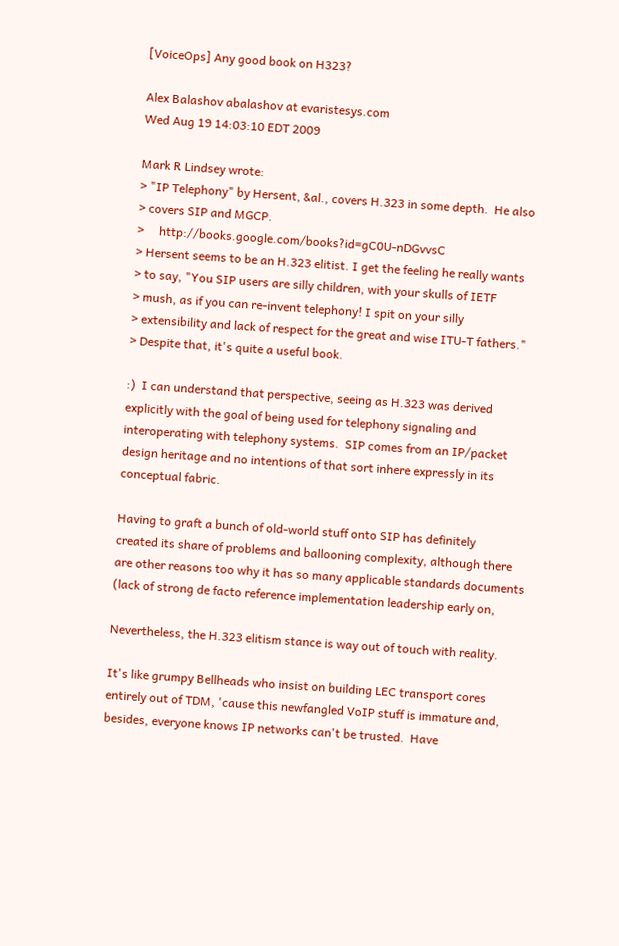[VoiceOps] Any good book on H323?

Alex Balashov abalashov at evaristesys.com
Wed Aug 19 14:03:10 EDT 2009

Mark R Lindsey wrote:
> "IP Telephony" by Hersent, &al., covers H.323 in some depth.  He also
> covers SIP and MGCP.
>     http://books.google.com/books?id=gC0U-nDGvvsC
> Hersent seems to be an H.323 elitist. I get the feeling he really wants
> to say, "You SIP users are silly children, with your skulls of IETF
> mush, as if you can re-invent telephony! I spit on your silly
> extensibility and lack of respect for the great and wise ITU-T fathers."
> Despite that, it's quite a useful book.

:)  I can understand that perspective, seeing as H.323 was derived
explicitly with the goal of being used for telephony signaling and
interoperating with telephony systems.  SIP comes from an IP/packet
design heritage and no intentions of that sort inhere expressly in its
conceptual fabric.

Having to graft a bunch of old-world stuff onto SIP has definitely
created its share of problems and ballooning complexity, although there
are other reasons too why it has so many applicable standards documents
(lack of strong de facto reference implementation leadership early on,

Nevertheless, the H.323 elitism stance is way out of touch with reality.

It's like grumpy Bellheads who insist on building LEC transport cores
entirely out of TDM, 'cause this newfangled VoIP stuff is immature and,
besides, everyone knows IP networks can't be trusted.  Have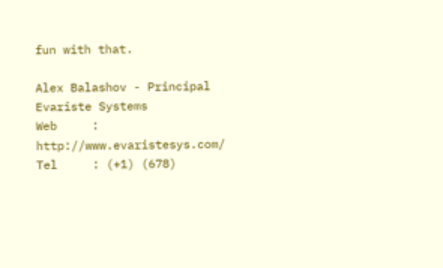fun with that.

Alex Balashov - Principal
Evariste Systems
Web     : http://www.evaristesys.com/
Tel     : (+1) (678)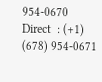954-0670
Direct  : (+1) (678) 954-0671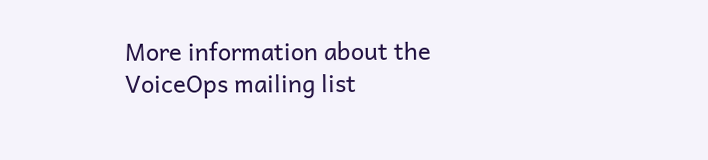More information about the VoiceOps mailing list